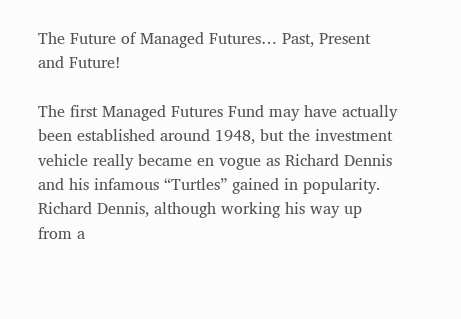The Future of Managed Futures… Past, Present and Future!

The first Managed Futures Fund may have actually been established around 1948, but the investment vehicle really became en vogue as Richard Dennis and his infamous “Turtles” gained in popularity. Richard Dennis, although working his way up from a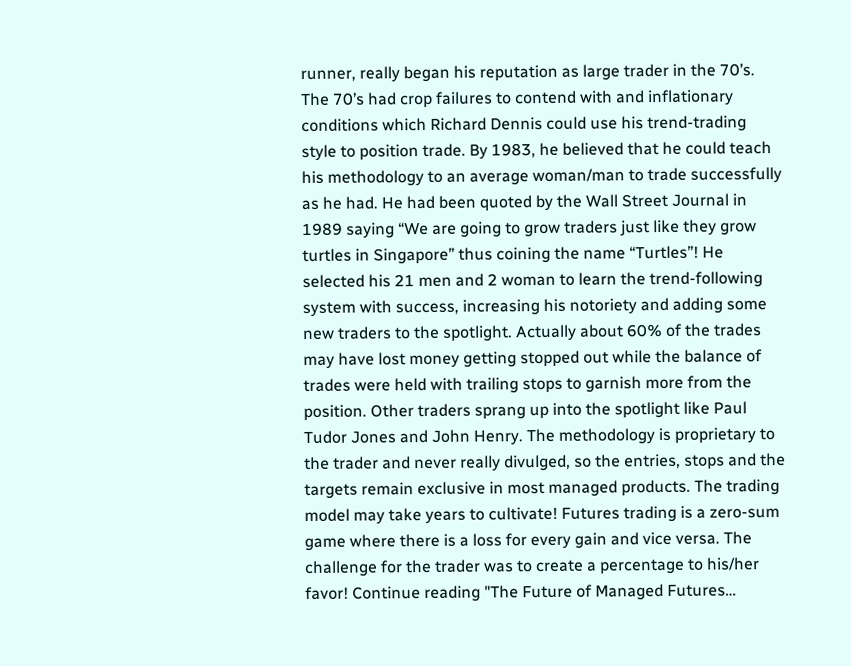runner, really began his reputation as large trader in the 70’s. The 70’s had crop failures to contend with and inflationary conditions which Richard Dennis could use his trend-trading style to position trade. By 1983, he believed that he could teach his methodology to an average woman/man to trade successfully as he had. He had been quoted by the Wall Street Journal in 1989 saying “We are going to grow traders just like they grow turtles in Singapore” thus coining the name “Turtles”! He selected his 21 men and 2 woman to learn the trend-following system with success, increasing his notoriety and adding some new traders to the spotlight. Actually about 60% of the trades may have lost money getting stopped out while the balance of trades were held with trailing stops to garnish more from the position. Other traders sprang up into the spotlight like Paul Tudor Jones and John Henry. The methodology is proprietary to the trader and never really divulged, so the entries, stops and the targets remain exclusive in most managed products. The trading model may take years to cultivate! Futures trading is a zero-sum game where there is a loss for every gain and vice versa. The challenge for the trader was to create a percentage to his/her favor! Continue reading "The Future of Managed Futures…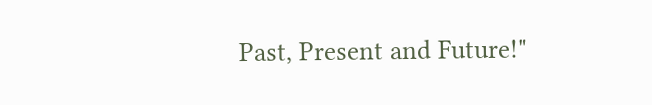Past, Present and Future!"